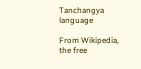Tanchangya language

From Wikipedia, the free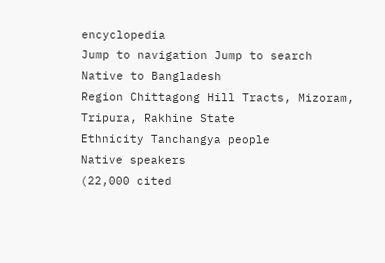encyclopedia
Jump to navigation Jump to search
Native to Bangladesh
Region Chittagong Hill Tracts, Mizoram, Tripura, Rakhine State
Ethnicity Tanchangya people
Native speakers
(22,000 cited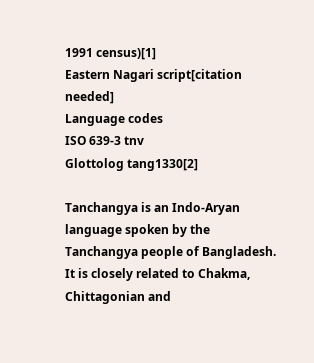1991 census)[1]
Eastern Nagari script[citation needed]
Language codes
ISO 639-3 tnv
Glottolog tang1330[2]

Tanchangya is an Indo-Aryan language spoken by the Tanchangya people of Bangladesh. It is closely related to Chakma, Chittagonian and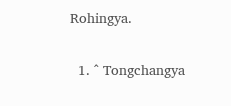Rohingya.


  1. ^ Tongchangya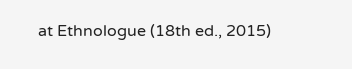at Ethnologue (18th ed., 2015)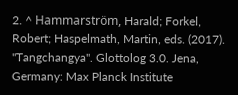2. ^ Hammarström, Harald; Forkel, Robert; Haspelmath, Martin, eds. (2017). "Tangchangya". Glottolog 3.0. Jena, Germany: Max Planck Institute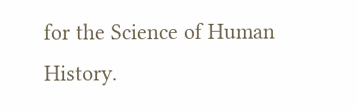for the Science of Human History.